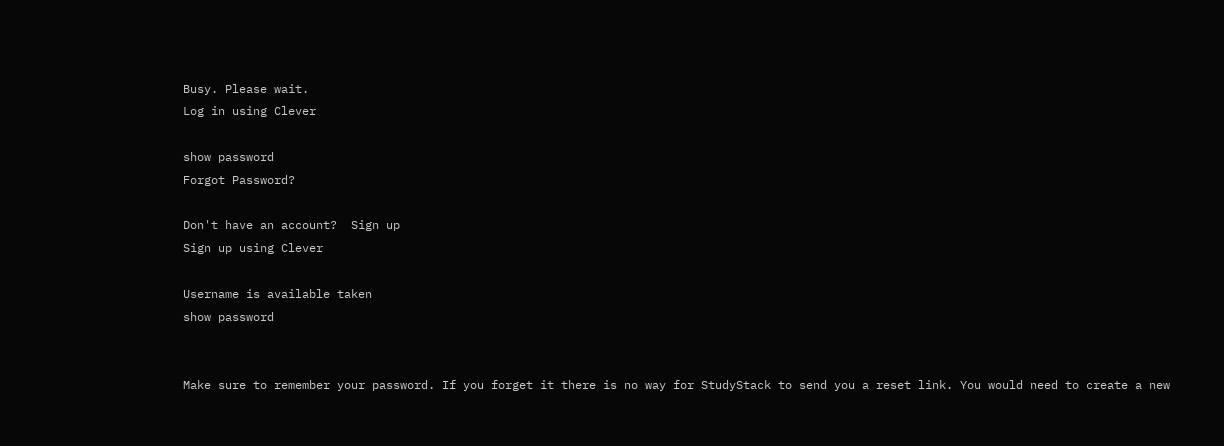Busy. Please wait.
Log in using Clever

show password
Forgot Password?

Don't have an account?  Sign up
Sign up using Clever

Username is available taken
show password


Make sure to remember your password. If you forget it there is no way for StudyStack to send you a reset link. You would need to create a new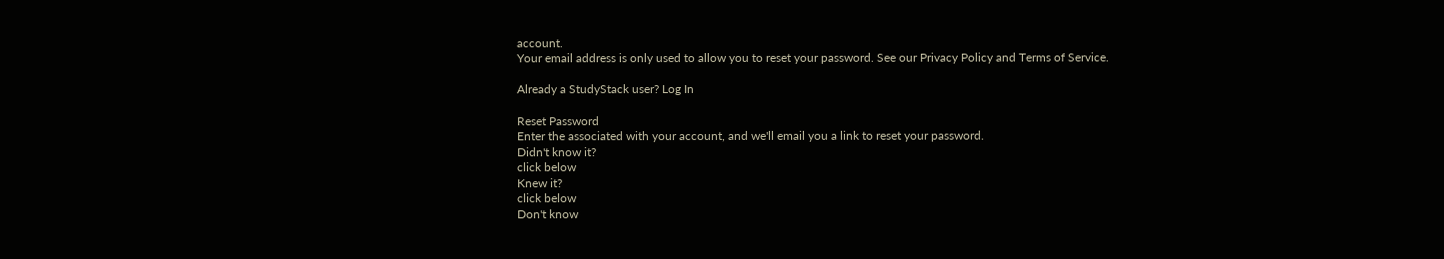account.
Your email address is only used to allow you to reset your password. See our Privacy Policy and Terms of Service.

Already a StudyStack user? Log In

Reset Password
Enter the associated with your account, and we'll email you a link to reset your password.
Didn't know it?
click below
Knew it?
click below
Don't know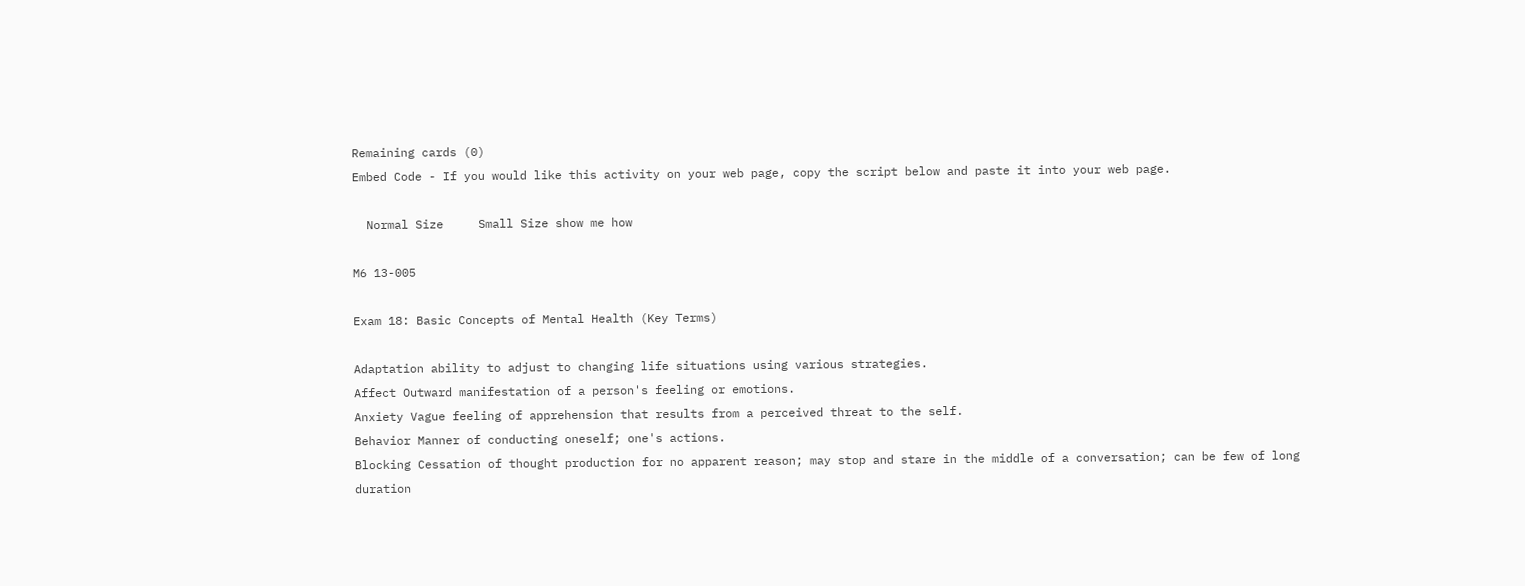Remaining cards (0)
Embed Code - If you would like this activity on your web page, copy the script below and paste it into your web page.

  Normal Size     Small Size show me how

M6 13-005

Exam 18: Basic Concepts of Mental Health (Key Terms)

Adaptation ability to adjust to changing life situations using various strategies.
Affect Outward manifestation of a person's feeling or emotions.
Anxiety Vague feeling of apprehension that results from a perceived threat to the self.
Behavior Manner of conducting oneself; one's actions.
Blocking Cessation of thought production for no apparent reason; may stop and stare in the middle of a conversation; can be few of long duration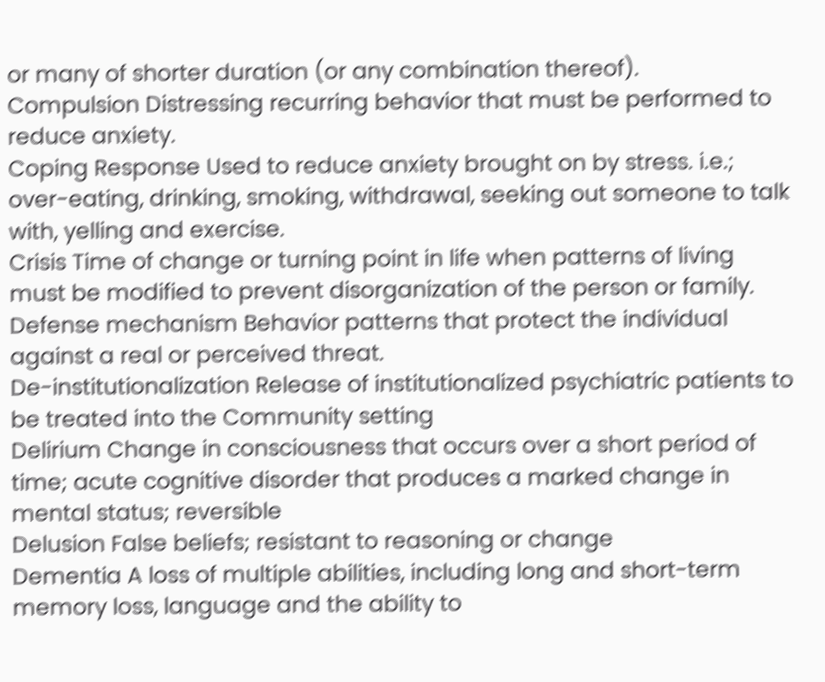or many of shorter duration (or any combination thereof).
Compulsion Distressing recurring behavior that must be performed to reduce anxiety.
Coping Response Used to reduce anxiety brought on by stress. i.e.; over-eating, drinking, smoking, withdrawal, seeking out someone to talk with, yelling and exercise.
Crisis Time of change or turning point in life when patterns of living must be modified to prevent disorganization of the person or family.
Defense mechanism Behavior patterns that protect the individual against a real or perceived threat.
De-institutionalization Release of institutionalized psychiatric patients to be treated into the Community setting
Delirium Change in consciousness that occurs over a short period of time; acute cognitive disorder that produces a marked change in mental status; reversible
Delusion False beliefs; resistant to reasoning or change
Dementia A loss of multiple abilities, including long and short-term memory loss, language and the ability to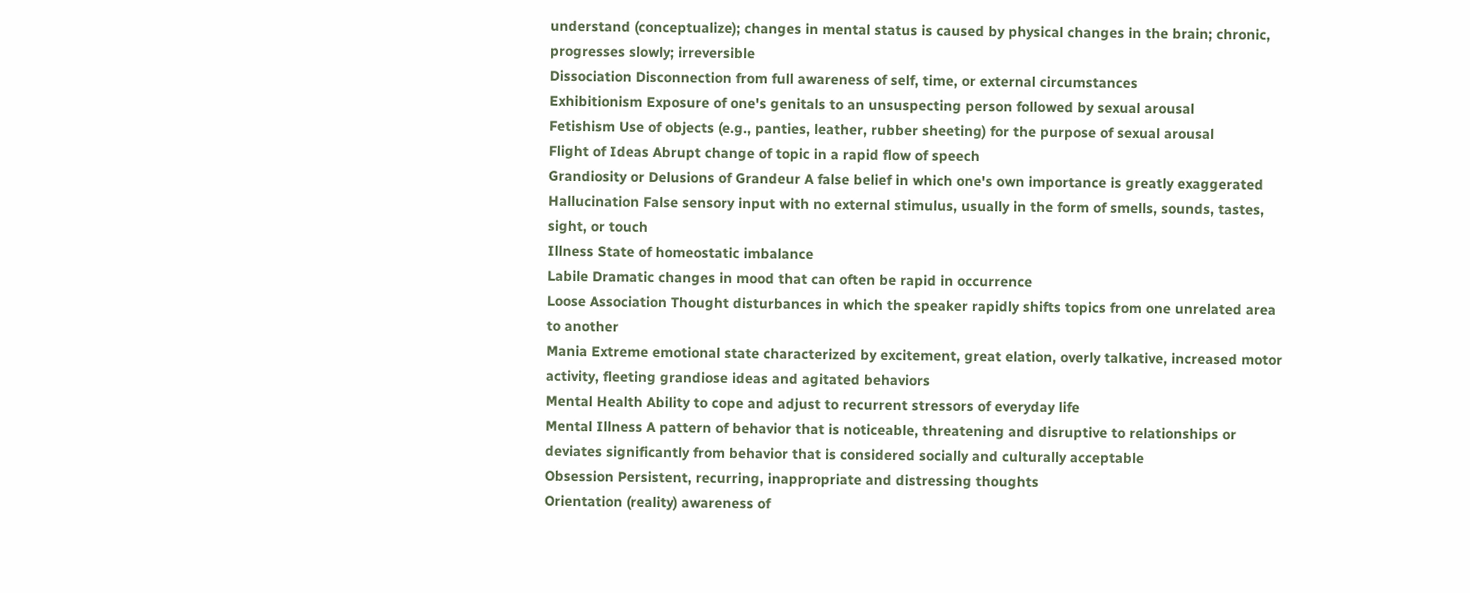understand (conceptualize); changes in mental status is caused by physical changes in the brain; chronic, progresses slowly; irreversible
Dissociation Disconnection from full awareness of self, time, or external circumstances
Exhibitionism Exposure of one's genitals to an unsuspecting person followed by sexual arousal
Fetishism Use of objects (e.g., panties, leather, rubber sheeting) for the purpose of sexual arousal
Flight of Ideas Abrupt change of topic in a rapid flow of speech
Grandiosity or Delusions of Grandeur A false belief in which one's own importance is greatly exaggerated
Hallucination False sensory input with no external stimulus, usually in the form of smells, sounds, tastes, sight, or touch
Illness State of homeostatic imbalance
Labile Dramatic changes in mood that can often be rapid in occurrence
Loose Association Thought disturbances in which the speaker rapidly shifts topics from one unrelated area to another
Mania Extreme emotional state characterized by excitement, great elation, overly talkative, increased motor activity, fleeting grandiose ideas and agitated behaviors
Mental Health Ability to cope and adjust to recurrent stressors of everyday life
Mental Illness A pattern of behavior that is noticeable, threatening and disruptive to relationships or deviates significantly from behavior that is considered socially and culturally acceptable
Obsession Persistent, recurring, inappropriate and distressing thoughts
Orientation (reality) awareness of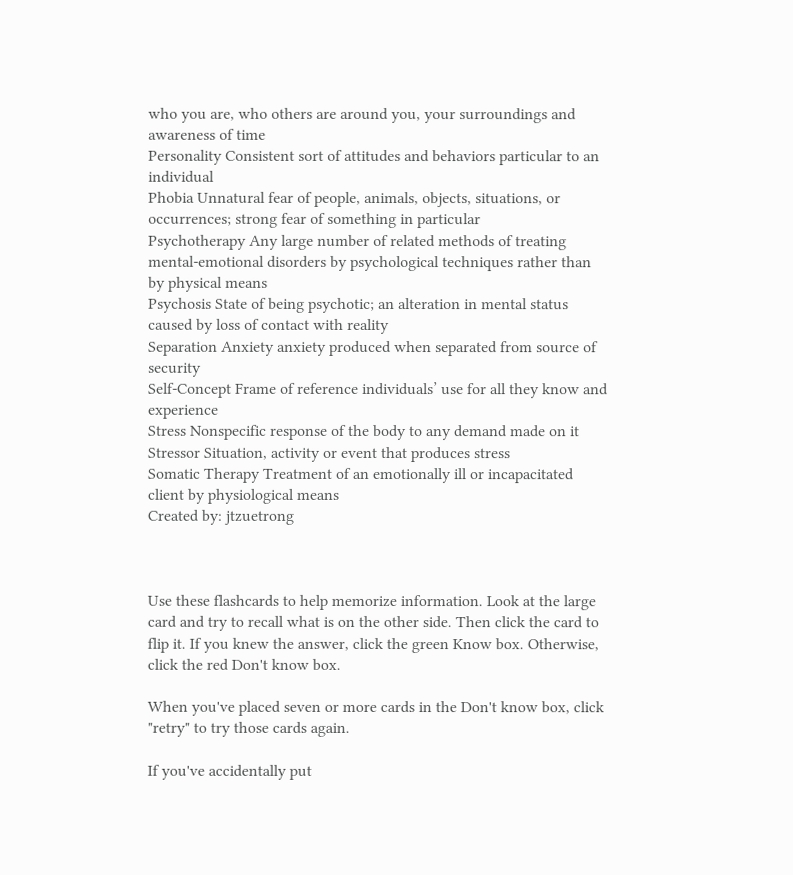who you are, who others are around you, your surroundings and awareness of time
Personality Consistent sort of attitudes and behaviors particular to an individual
Phobia Unnatural fear of people, animals, objects, situations, or occurrences; strong fear of something in particular
Psychotherapy Any large number of related methods of treating mental-emotional disorders by psychological techniques rather than by physical means
Psychosis State of being psychotic; an alteration in mental status caused by loss of contact with reality
Separation Anxiety anxiety produced when separated from source of security
Self-Concept Frame of reference individuals’ use for all they know and experience
Stress Nonspecific response of the body to any demand made on it
Stressor Situation, activity or event that produces stress
Somatic Therapy Treatment of an emotionally ill or incapacitated client by physiological means
Created by: jtzuetrong



Use these flashcards to help memorize information. Look at the large card and try to recall what is on the other side. Then click the card to flip it. If you knew the answer, click the green Know box. Otherwise, click the red Don't know box.

When you've placed seven or more cards in the Don't know box, click "retry" to try those cards again.

If you've accidentally put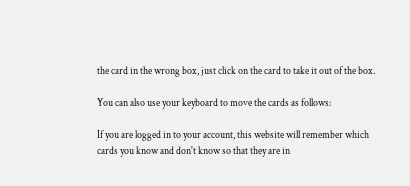the card in the wrong box, just click on the card to take it out of the box.

You can also use your keyboard to move the cards as follows:

If you are logged in to your account, this website will remember which cards you know and don't know so that they are in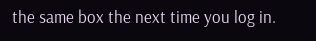the same box the next time you log in.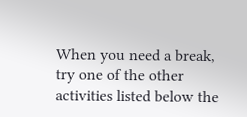When you need a break, try one of the other activities listed below the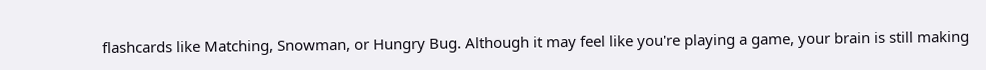flashcards like Matching, Snowman, or Hungry Bug. Although it may feel like you're playing a game, your brain is still making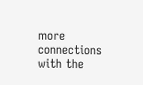more connections with the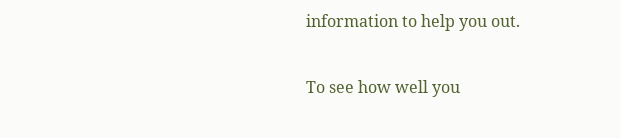information to help you out.

To see how well you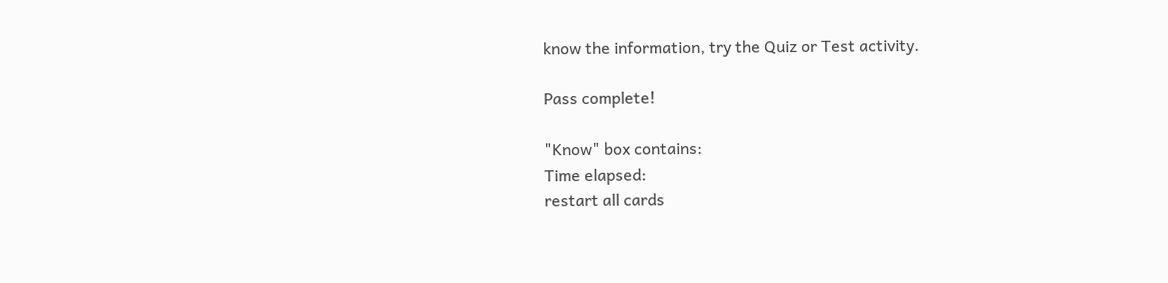know the information, try the Quiz or Test activity.

Pass complete!

"Know" box contains:
Time elapsed:
restart all cards